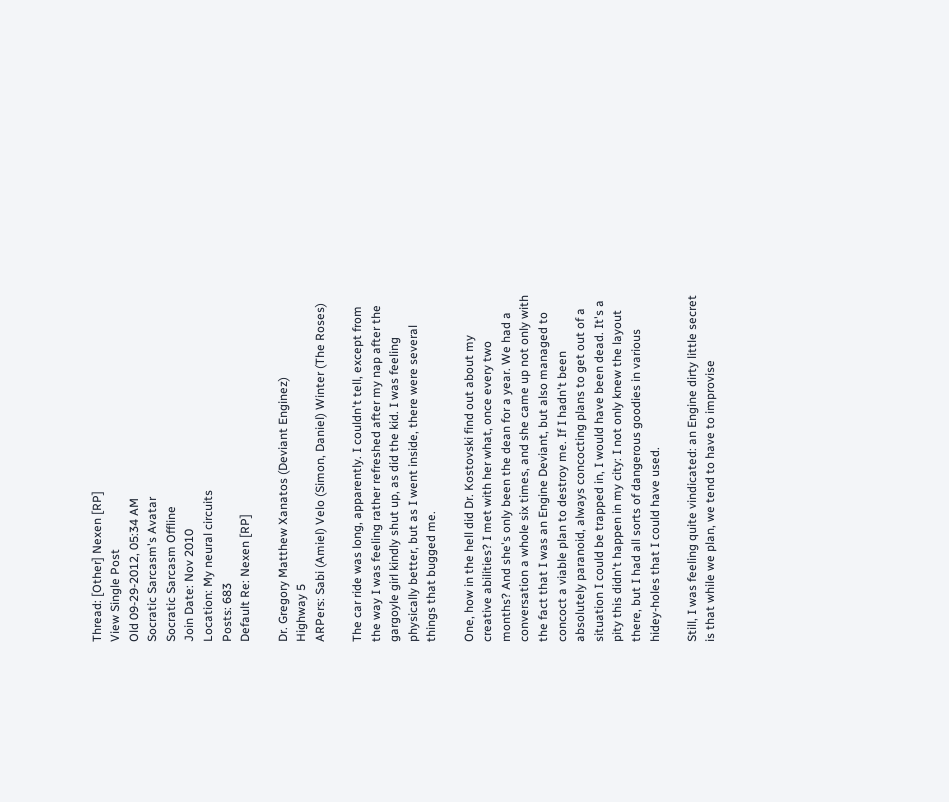Thread: [Other] Nexen [RP]
View Single Post
Old 09-29-2012, 05:34 AM
Socratic Sarcasm's Avatar
Socratic Sarcasm Offline
Join Date: Nov 2010
Location: My neural circuits
Posts: 683
Default Re: Nexen [RP]

Dr. Gregory Matthew Xanatos (Deviant Enginez)
Highway 5
ARPers: Sabi (Amiel) Velo (Simon, Daniel) Winter (The Roses)

The car ride was long, apparently. I couldn't tell, except from the way I was feeling rather refreshed after my nap after the gargoyle girl kindly shut up, as did the kid. I was feeling physically better, but as I went inside, there were several things that bugged me.

One, how in the hell did Dr. Kostovski find out about my creative abilities? I met with her what, once every two months? And she's only been the dean for a year. We had a conversation a whole six times, and she came up not only with the fact that I was an Engine Deviant, but also managed to concoct a viable plan to destroy me. If I hadn't been absolutely paranoid, always concocting plans to get out of a situation I could be trapped in, I would have been dead. It's a pity this didn't happen in my city: I not only knew the layout there, but I had all sorts of dangerous goodies in various hidey-holes that I could have used.

Still, I was feeling quite vindicated: an Engine dirty little secret is that while we plan, we tend to have to improvise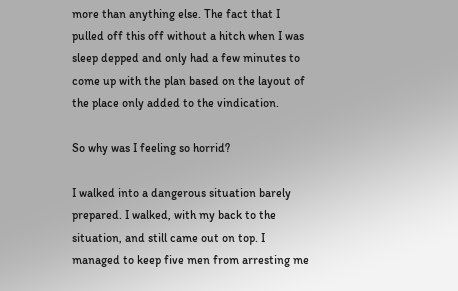more than anything else. The fact that I pulled off this off without a hitch when I was sleep depped and only had a few minutes to come up with the plan based on the layout of the place only added to the vindication.

So why was I feeling so horrid?

I walked into a dangerous situation barely prepared. I walked, with my back to the situation, and still came out on top. I managed to keep five men from arresting me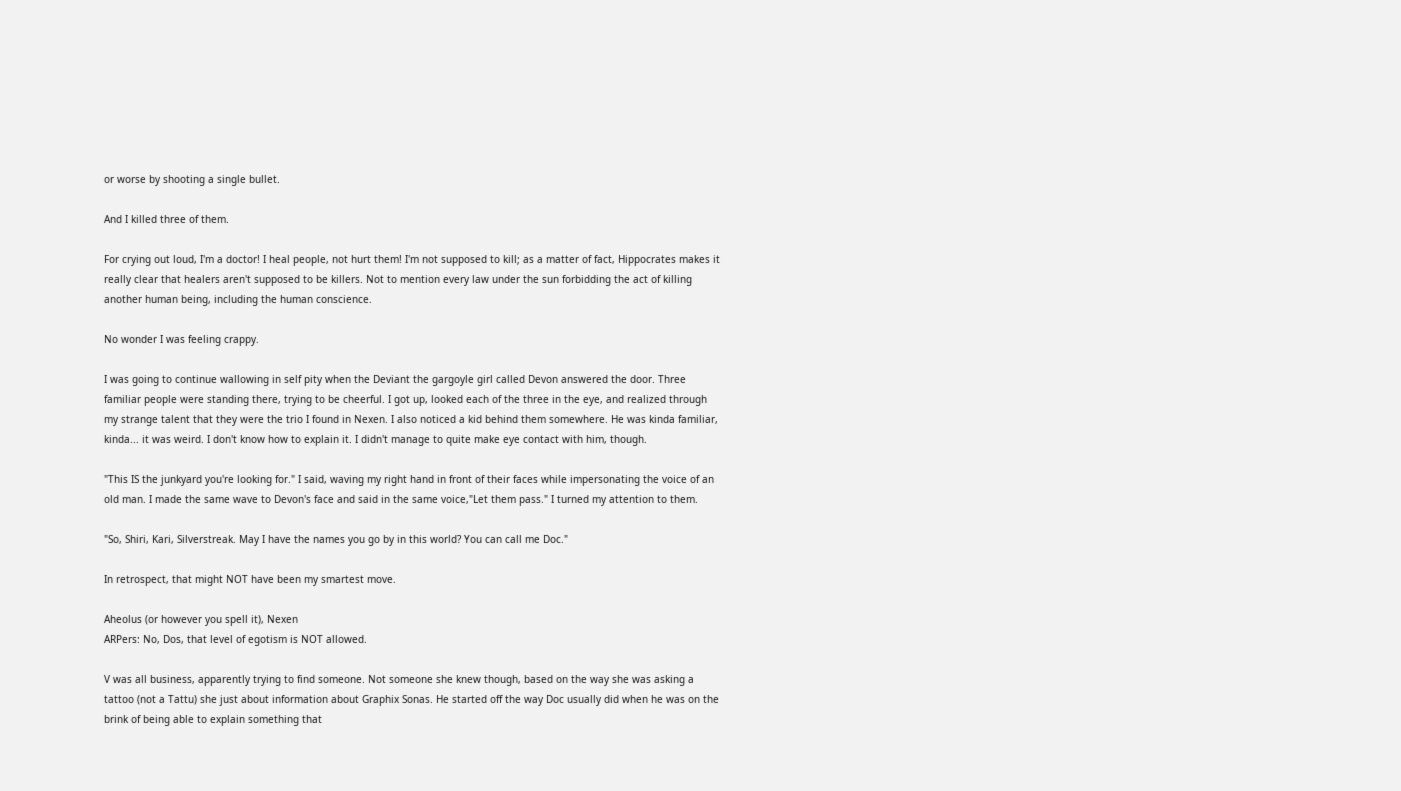or worse by shooting a single bullet.

And I killed three of them.

For crying out loud, I'm a doctor! I heal people, not hurt them! I'm not supposed to kill; as a matter of fact, Hippocrates makes it really clear that healers aren't supposed to be killers. Not to mention every law under the sun forbidding the act of killing another human being, including the human conscience.

No wonder I was feeling crappy.

I was going to continue wallowing in self pity when the Deviant the gargoyle girl called Devon answered the door. Three familiar people were standing there, trying to be cheerful. I got up, looked each of the three in the eye, and realized through my strange talent that they were the trio I found in Nexen. I also noticed a kid behind them somewhere. He was kinda familiar, kinda... it was weird. I don't know how to explain it. I didn't manage to quite make eye contact with him, though.

"This IS the junkyard you're looking for." I said, waving my right hand in front of their faces while impersonating the voice of an old man. I made the same wave to Devon's face and said in the same voice,"Let them pass." I turned my attention to them.

"So, Shiri, Kari, Silverstreak. May I have the names you go by in this world? You can call me Doc."

In retrospect, that might NOT have been my smartest move.

Aheolus (or however you spell it), Nexen
ARPers: No, Dos, that level of egotism is NOT allowed.

V was all business, apparently trying to find someone. Not someone she knew though, based on the way she was asking a tattoo (not a Tattu) she just about information about Graphix Sonas. He started off the way Doc usually did when he was on the brink of being able to explain something that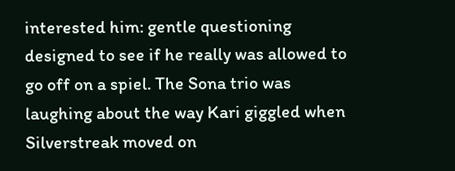interested him: gentle questioning designed to see if he really was allowed to go off on a spiel. The Sona trio was laughing about the way Kari giggled when Silverstreak moved on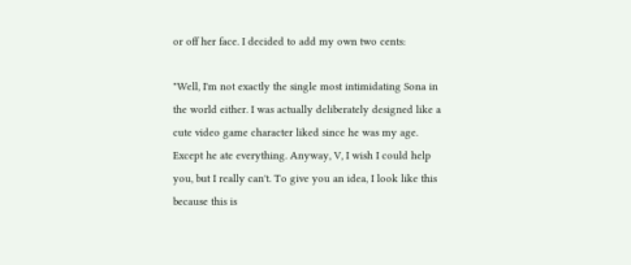or off her face. I decided to add my own two cents:

"Well, I'm not exactly the single most intimidating Sona in the world either. I was actually deliberately designed like a cute video game character liked since he was my age. Except he ate everything. Anyway, V, I wish I could help you, but I really can't. To give you an idea, I look like this because this is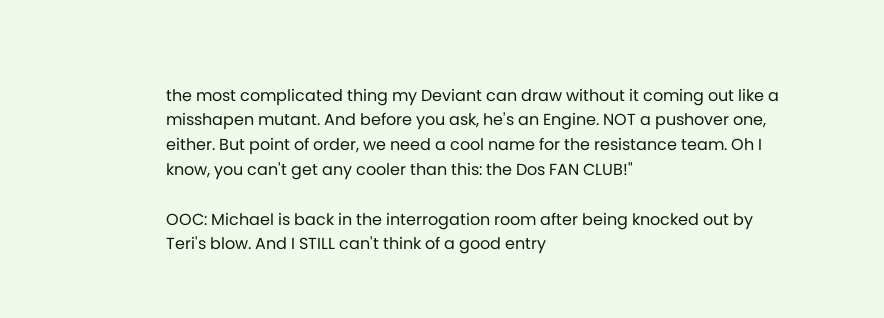the most complicated thing my Deviant can draw without it coming out like a misshapen mutant. And before you ask, he's an Engine. NOT a pushover one, either. But point of order, we need a cool name for the resistance team. Oh I know, you can't get any cooler than this: the Dos FAN CLUB!"

OOC: Michael is back in the interrogation room after being knocked out by Teri's blow. And I STILL can't think of a good entry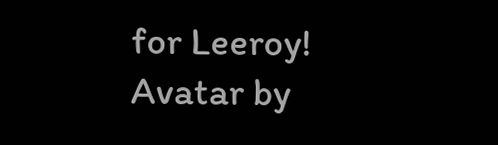for Leeroy!
Avatar by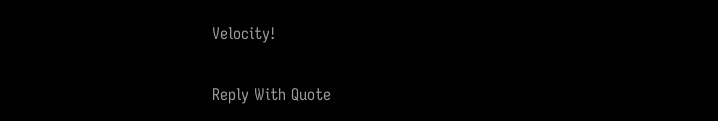Velocity!

Reply With Quote